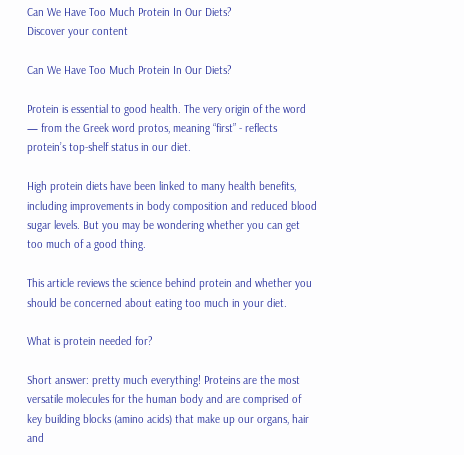Can We Have Too Much Protein In Our Diets?
Discover your content

Can We Have Too Much Protein In Our Diets?

Protein is essential to good health. The very origin of the word — from the Greek word protos, meaning “first” - reflects protein’s top-shelf status in our diet.

High protein diets have been linked to many health benefits, including improvements in body composition and reduced blood sugar levels. But you may be wondering whether you can get too much of a good thing.

This article reviews the science behind protein and whether you should be concerned about eating too much in your diet.

What is protein needed for?

Short answer: pretty much everything! Proteins are the most versatile molecules for the human body and are comprised of key building blocks (amino acids) that make up our organs, hair and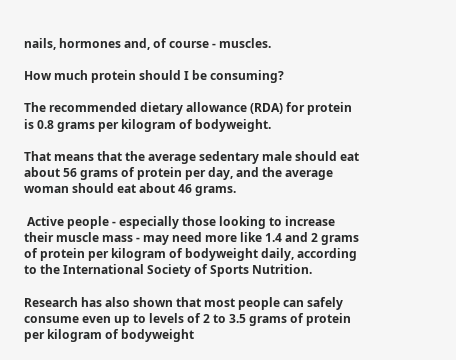nails, hormones and, of course - muscles.

How much protein should I be consuming?

The recommended dietary allowance (RDA) for protein is 0.8 grams per kilogram of bodyweight.

That means that the average sedentary male should eat about 56 grams of protein per day, and the average woman should eat about 46 grams.

 Active people - especially those looking to increase their muscle mass - may need more like 1.4 and 2 grams of protein per kilogram of bodyweight daily, according to the International Society of Sports Nutrition.

Research has also shown that most people can safely consume even up to levels of 2 to 3.5 grams of protein per kilogram of bodyweight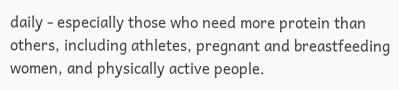daily - especially those who need more protein than others, including athletes, pregnant and breastfeeding women, and physically active people.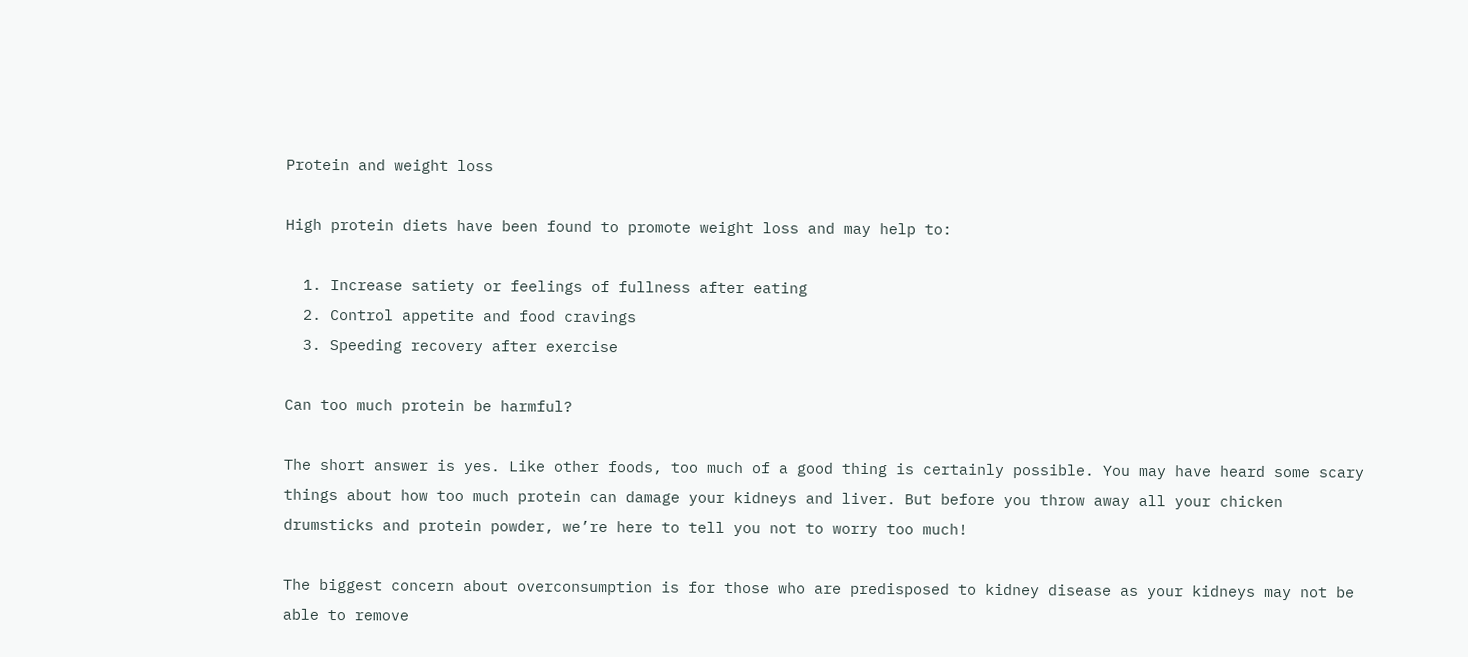Protein and weight loss

High protein diets have been found to promote weight loss and may help to:

  1. Increase satiety or feelings of fullness after eating
  2. Control appetite and food cravings
  3. Speeding recovery after exercise

Can too much protein be harmful?

The short answer is yes. Like other foods, too much of a good thing is certainly possible. You may have heard some scary things about how too much protein can damage your kidneys and liver. But before you throw away all your chicken drumsticks and protein powder, we’re here to tell you not to worry too much!

The biggest concern about overconsumption is for those who are predisposed to kidney disease as your kidneys may not be able to remove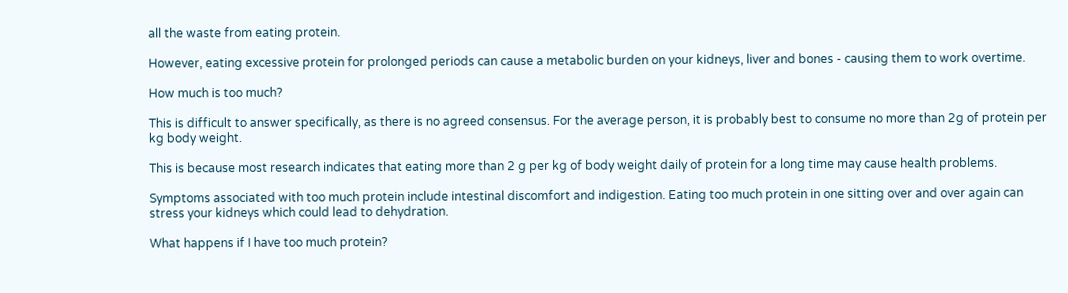all the waste from eating protein.

However, eating excessive protein for prolonged periods can cause a metabolic burden on your kidneys, liver and bones - causing them to work overtime.

How much is too much?

This is difficult to answer specifically, as there is no agreed consensus. For the average person, it is probably best to consume no more than 2g of protein per kg body weight.

This is because most research indicates that eating more than 2 g per kg of body weight daily of protein for a long time may cause health problems.

Symptoms associated with too much protein include intestinal discomfort and indigestion. Eating too much protein in one sitting over and over again can stress your kidneys which could lead to dehydration.

What happens if I have too much protein?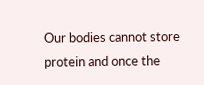Our bodies cannot store protein and once the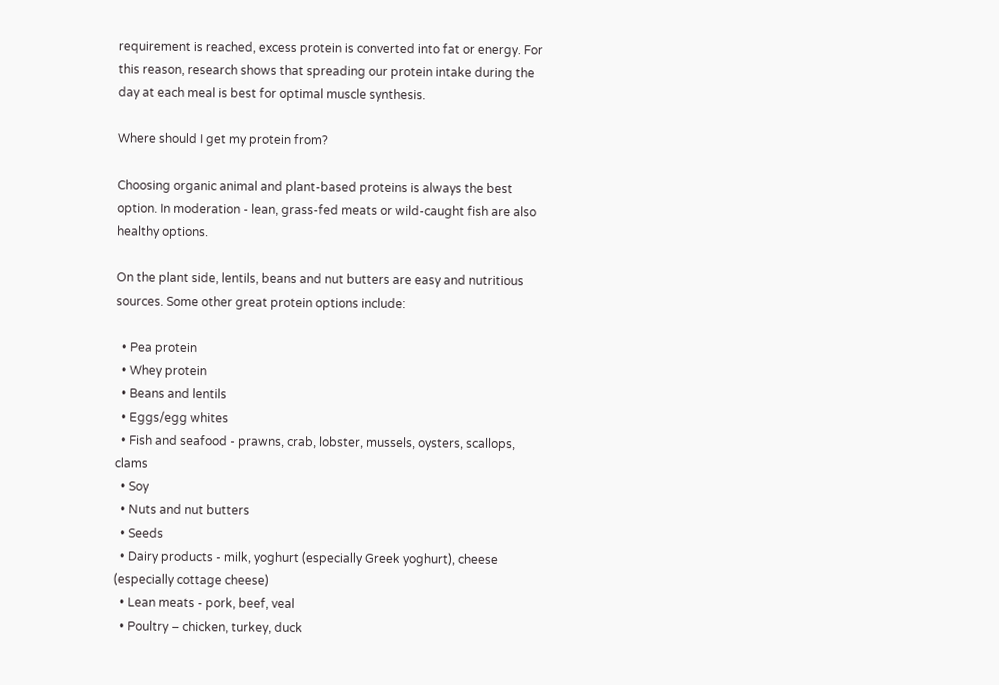requirement is reached, excess protein is converted into fat or energy. For this reason, research shows that spreading our protein intake during the day at each meal is best for optimal muscle synthesis.

Where should I get my protein from?

Choosing organic animal and plant-based proteins is always the best option. In moderation - lean, grass-fed meats or wild-caught fish are also healthy options.

On the plant side, lentils, beans and nut butters are easy and nutritious sources. Some other great protein options include:

  • Pea protein
  • Whey protein
  • Beans and lentils
  • Eggs/egg whites
  • Fish and seafood - prawns, crab, lobster, mussels, oysters, scallops, clams
  • Soy
  • Nuts and nut butters
  • Seeds
  • Dairy products - milk, yoghurt (especially Greek yoghurt), cheese (especially cottage cheese)
  • Lean meats - pork, beef, veal
  • Poultry – chicken, turkey, duck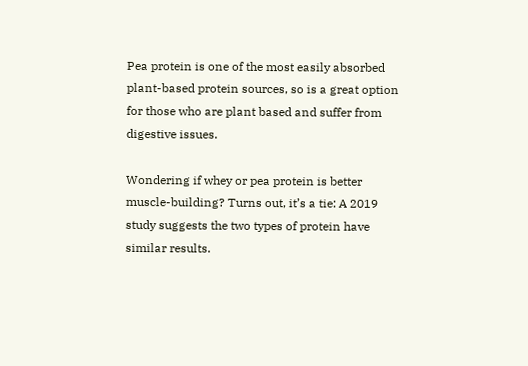Pea protein is one of the most easily absorbed plant-based protein sources, so is a great option for those who are plant based and suffer from digestive issues.

Wondering if whey or pea protein is better muscle-building? Turns out, it’s a tie: A 2019 study suggests the two types of protein have similar results.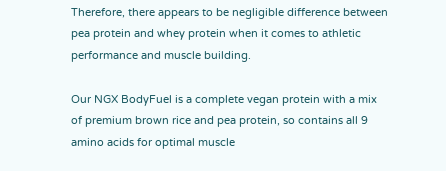Therefore, there appears to be negligible difference between pea protein and whey protein when it comes to athletic performance and muscle building.

Our NGX BodyFuel is a complete vegan protein with a mix of premium brown rice and pea protein, so contains all 9 amino acids for optimal muscle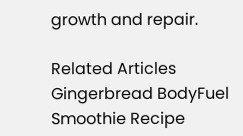growth and repair.

Related Articles
Gingerbread BodyFuel Smoothie Recipe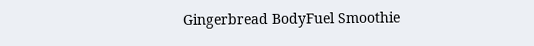Gingerbread BodyFuel Smoothie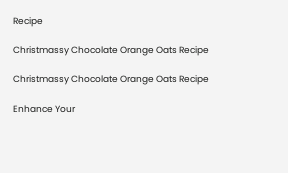Recipe

Christmassy Chocolate Orange Oats Recipe

Christmassy Chocolate Orange Oats Recipe

Enhance Your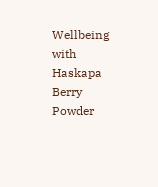Wellbeing with Haskapa Berry Powder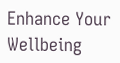Enhance Your Wellbeing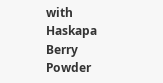with Haskapa Berry Powder